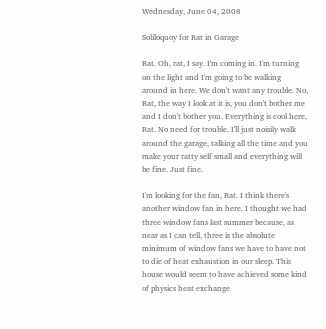Wednesday, June 04, 2008

Soliloquoy for Rat in Garage

Rat. Oh, rat, I say. I'm coming in. I'm turning on the light and I'm going to be walking around in here. We don't want any trouble. No, Rat, the way I look at it is, you don't bother me and I don't bother you. Everything is cool here, Rat. No need for trouble. I'll just noisily walk around the garage, talking all the time and you make your ratty self small and everything will be fine. Just fine.

I'm looking for the fan, Rat. I think there's another window fan in here. I thought we had three window fans last summer because, as near as I can tell, three is the absolute minimum of window fans we have to have not to die of heat exhaustion in our sleep. This house would seem to have achieved some kind of physics heat exchange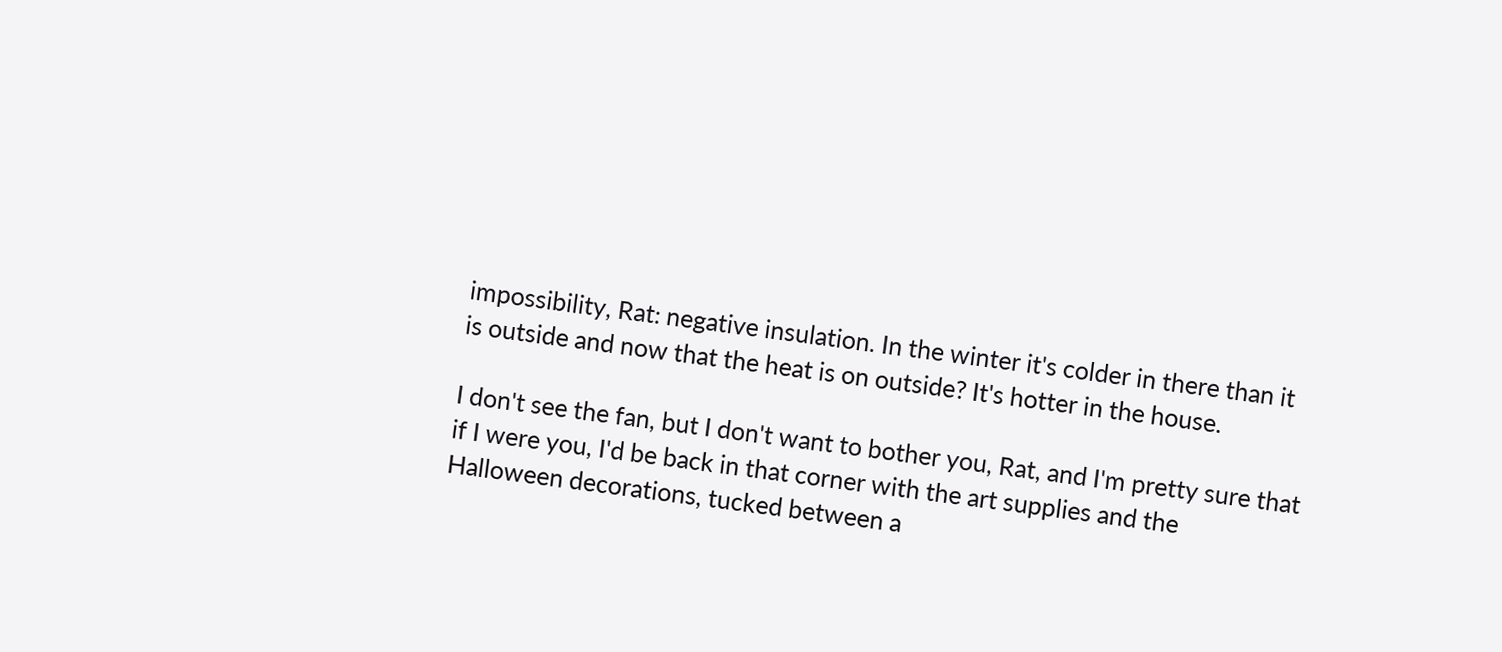impossibility, Rat: negative insulation. In the winter it's colder in there than it is outside and now that the heat is on outside? It's hotter in the house.

I don't see the fan, but I don't want to bother you, Rat, and I'm pretty sure that if I were you, I'd be back in that corner with the art supplies and the Halloween decorations, tucked between a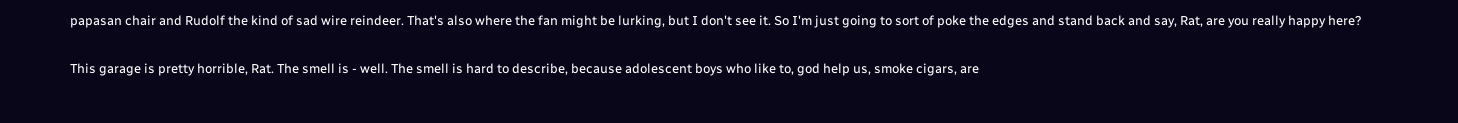papasan chair and Rudolf the kind of sad wire reindeer. That's also where the fan might be lurking, but I don't see it. So I'm just going to sort of poke the edges and stand back and say, Rat, are you really happy here?

This garage is pretty horrible, Rat. The smell is - well. The smell is hard to describe, because adolescent boys who like to, god help us, smoke cigars, are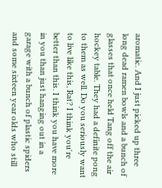aromatic. And I just picked up three long dead ramen bowls and a bunch of glasses that once held Tang off the air hockey table. They had a definite pong to them as well. Do you seriously want to live like this, Rat? I think you're better than this. I think you have more in you than just hanging out in a garage with a bunch of plastic spiders and some sixteen year olds who still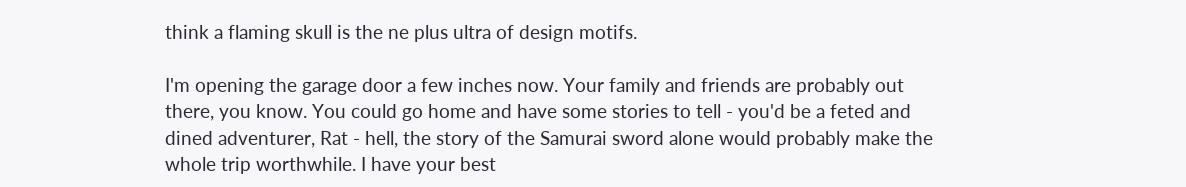think a flaming skull is the ne plus ultra of design motifs.

I'm opening the garage door a few inches now. Your family and friends are probably out there, you know. You could go home and have some stories to tell - you'd be a feted and dined adventurer, Rat - hell, the story of the Samurai sword alone would probably make the whole trip worthwhile. I have your best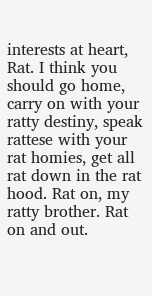interests at heart, Rat. I think you should go home, carry on with your ratty destiny, speak rattese with your rat homies, get all rat down in the rat hood. Rat on, my ratty brother. Rat on and out.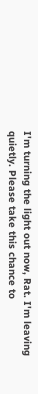I'm turning the light out now, Rat. I'm leaving quietly. Please take this chance to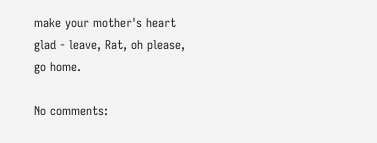make your mother's heart glad - leave, Rat, oh please, go home.

No comments: